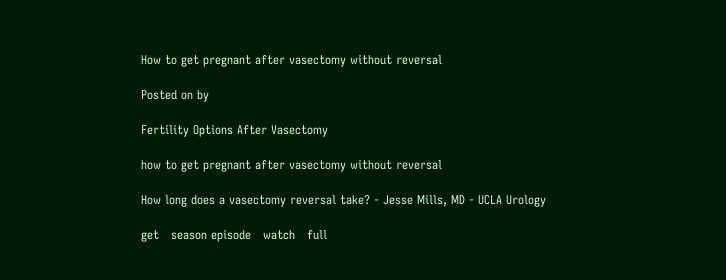How to get pregnant after vasectomy without reversal

Posted on by

Fertility Options After Vasectomy

how to get pregnant after vasectomy without reversal

How long does a vasectomy reversal take? - Jesse Mills, MD - UCLA Urology

get   season episode   watch   full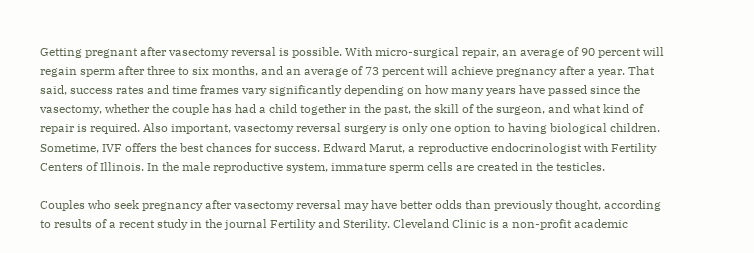Getting pregnant after vasectomy reversal is possible. With micro-surgical repair, an average of 90 percent will regain sperm after three to six months, and an average of 73 percent will achieve pregnancy after a year. That said, success rates and time frames vary significantly depending on how many years have passed since the vasectomy, whether the couple has had a child together in the past, the skill of the surgeon, and what kind of repair is required. Also important, vasectomy reversal surgery is only one option to having biological children. Sometime, IVF offers the best chances for success. Edward Marut, a reproductive endocrinologist with Fertility Centers of Illinois. In the male reproductive system, immature sperm cells are created in the testicles.

Couples who seek pregnancy after vasectomy reversal may have better odds than previously thought, according to results of a recent study in the journal Fertility and Sterility. Cleveland Clinic is a non-profit academic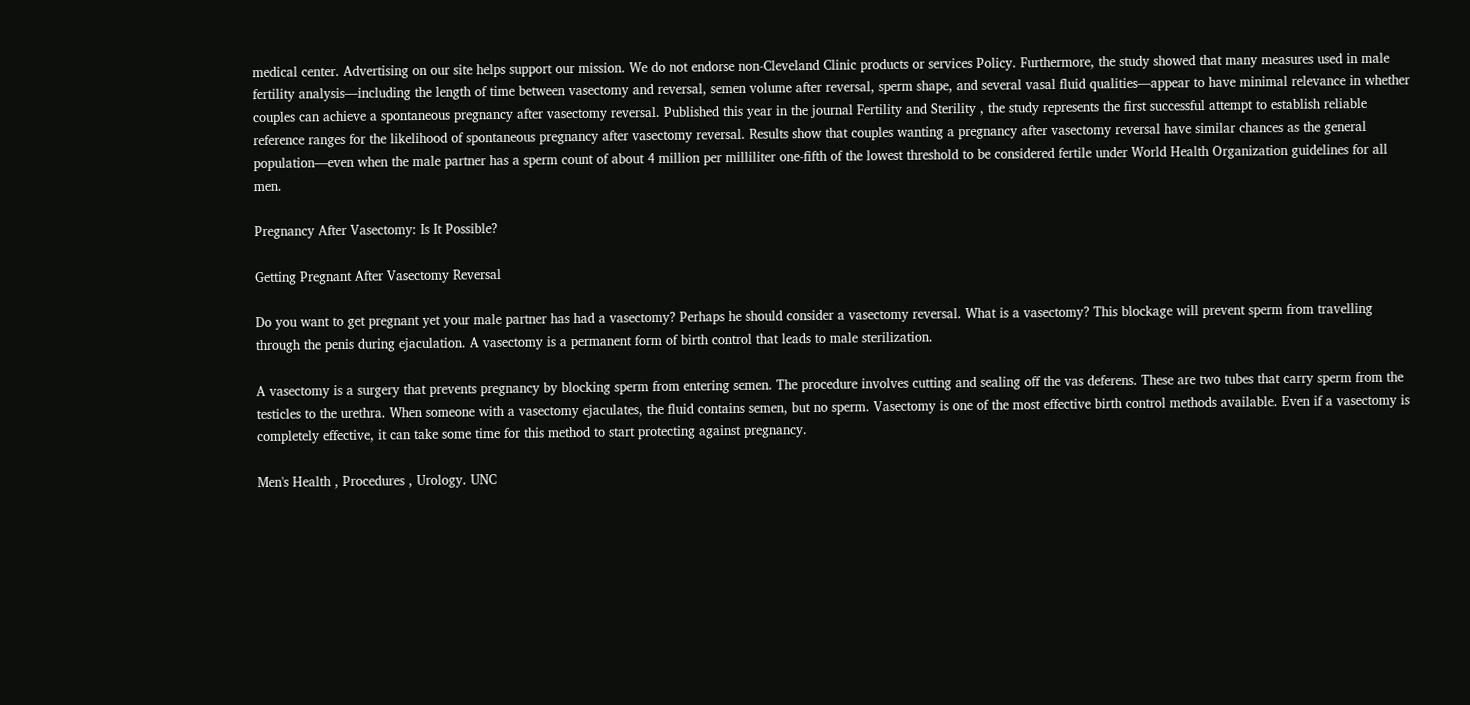medical center. Advertising on our site helps support our mission. We do not endorse non-Cleveland Clinic products or services Policy. Furthermore, the study showed that many measures used in male fertility analysis—including the length of time between vasectomy and reversal, semen volume after reversal, sperm shape, and several vasal fluid qualities—appear to have minimal relevance in whether couples can achieve a spontaneous pregnancy after vasectomy reversal. Published this year in the journal Fertility and Sterility , the study represents the first successful attempt to establish reliable reference ranges for the likelihood of spontaneous pregnancy after vasectomy reversal. Results show that couples wanting a pregnancy after vasectomy reversal have similar chances as the general population—even when the male partner has a sperm count of about 4 million per milliliter one-fifth of the lowest threshold to be considered fertile under World Health Organization guidelines for all men.

Pregnancy After Vasectomy: Is It Possible?

Getting Pregnant After Vasectomy Reversal

Do you want to get pregnant yet your male partner has had a vasectomy? Perhaps he should consider a vasectomy reversal. What is a vasectomy? This blockage will prevent sperm from travelling through the penis during ejaculation. A vasectomy is a permanent form of birth control that leads to male sterilization.

A vasectomy is a surgery that prevents pregnancy by blocking sperm from entering semen. The procedure involves cutting and sealing off the vas deferens. These are two tubes that carry sperm from the testicles to the urethra. When someone with a vasectomy ejaculates, the fluid contains semen, but no sperm. Vasectomy is one of the most effective birth control methods available. Even if a vasectomy is completely effective, it can take some time for this method to start protecting against pregnancy.

Men's Health , Procedures , Urology. UNC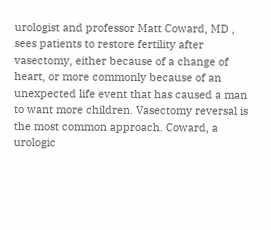urologist and professor Matt Coward, MD , sees patients to restore fertility after vasectomy, either because of a change of heart, or more commonly because of an unexpected life event that has caused a man to want more children. Vasectomy reversal is the most common approach. Coward, a urologic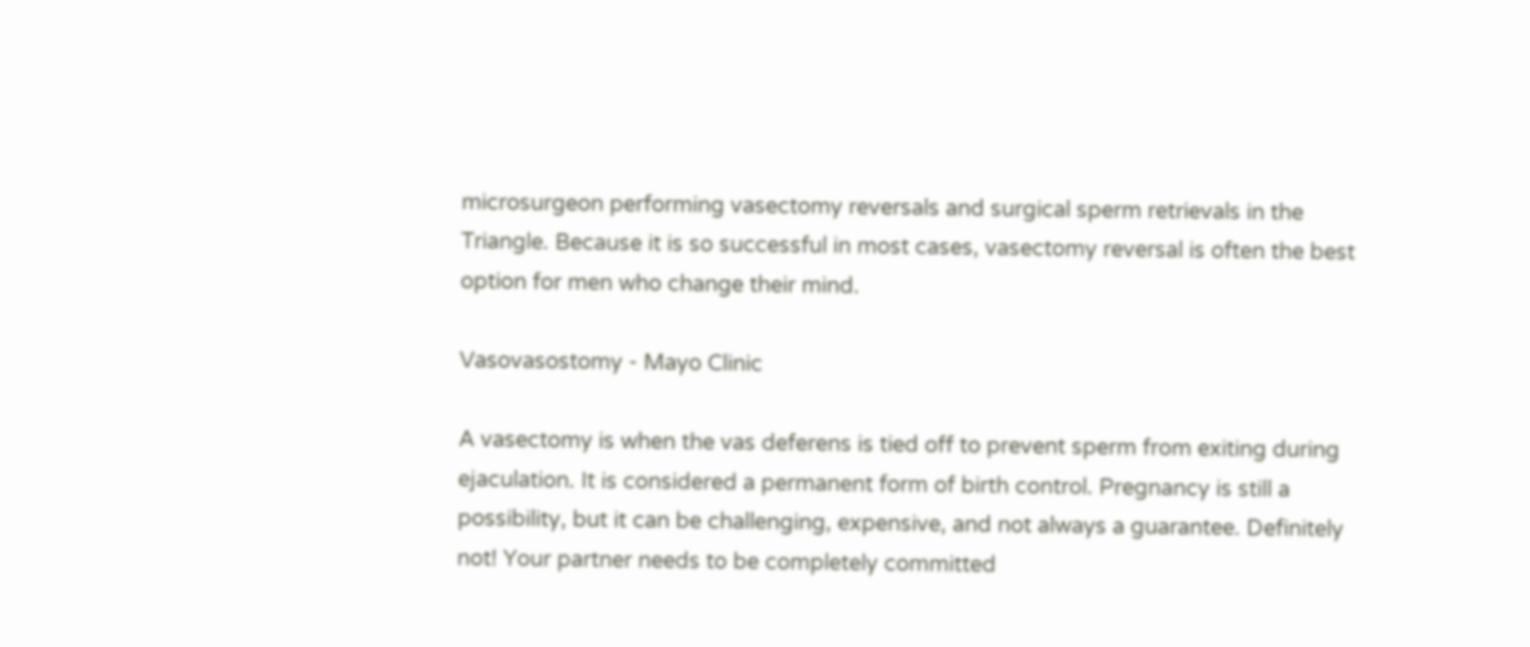microsurgeon performing vasectomy reversals and surgical sperm retrievals in the Triangle. Because it is so successful in most cases, vasectomy reversal is often the best option for men who change their mind.

Vasovasostomy - Mayo Clinic

A vasectomy is when the vas deferens is tied off to prevent sperm from exiting during ejaculation. It is considered a permanent form of birth control. Pregnancy is still a possibility, but it can be challenging, expensive, and not always a guarantee. Definitely not! Your partner needs to be completely committed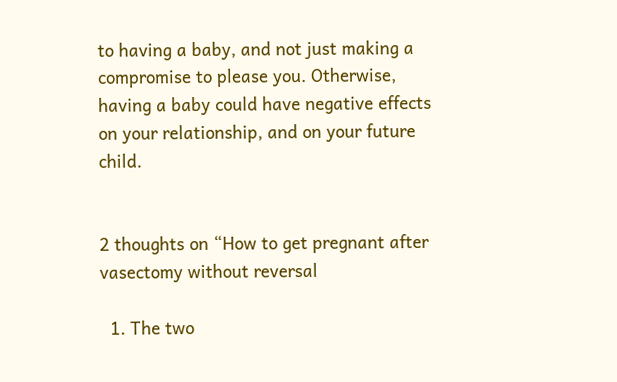to having a baby, and not just making a compromise to please you. Otherwise, having a baby could have negative effects on your relationship, and on your future child.


2 thoughts on “How to get pregnant after vasectomy without reversal

  1. The two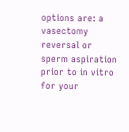options are: a vasectomy reversal or sperm aspiration prior to in vitro for your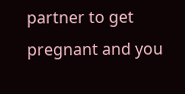partner to get pregnant and you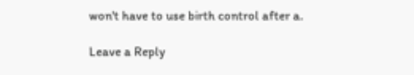won't have to use birth control after a.

Leave a Reply